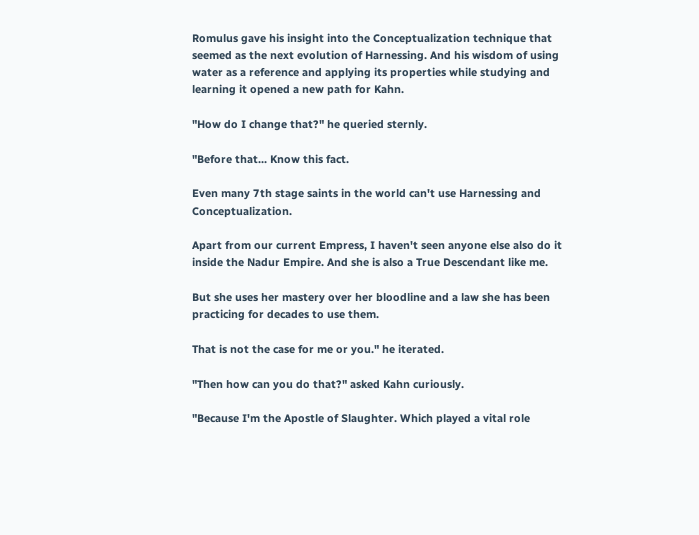Romulus gave his insight into the Conceptualization technique that seemed as the next evolution of Harnessing. And his wisdom of using water as a reference and applying its properties while studying and learning it opened a new path for Kahn.

"How do I change that?" he queried sternly.

"Before that... Know this fact.

Even many 7th stage saints in the world can't use Harnessing and Conceptualization.

Apart from our current Empress, I haven't seen anyone else also do it inside the Nadur Empire. And she is also a True Descendant like me.

But she uses her mastery over her bloodline and a law she has been practicing for decades to use them.

That is not the case for me or you." he iterated.

"Then how can you do that?" asked Kahn curiously.

"Because I'm the Apostle of Slaughter. Which played a vital role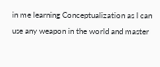in me learning Conceptualization as I can use any weapon in the world and master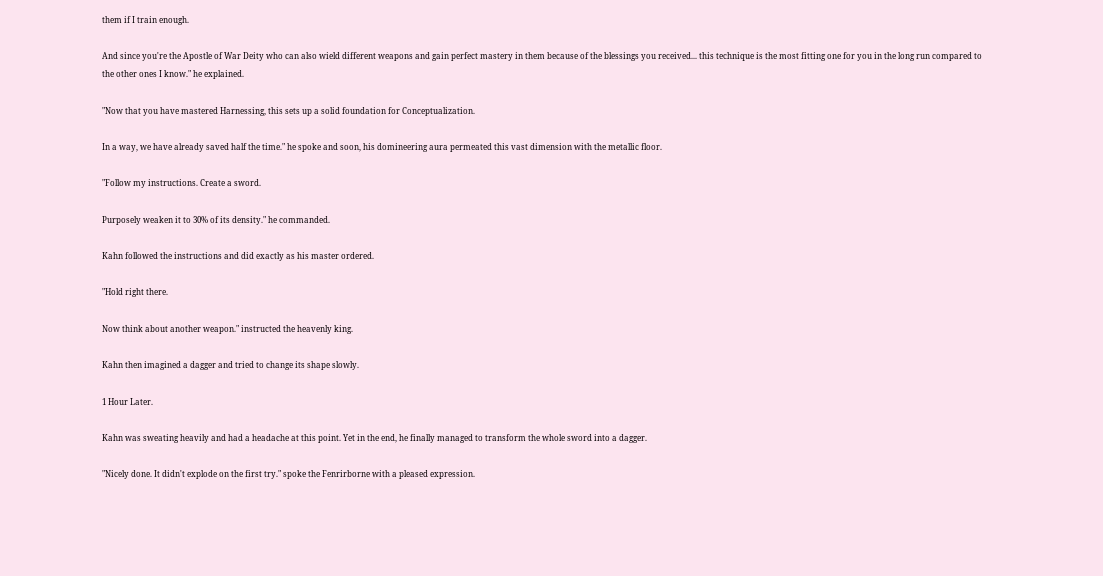them if I train enough.

And since you're the Apostle of War Deity who can also wield different weapons and gain perfect mastery in them because of the blessings you received... this technique is the most fitting one for you in the long run compared to the other ones I know." he explained.

"Now that you have mastered Harnessing, this sets up a solid foundation for Conceptualization.

In a way, we have already saved half the time." he spoke and soon, his domineering aura permeated this vast dimension with the metallic floor.

"Follow my instructions. Create a sword.

Purposely weaken it to 30% of its density." he commanded.

Kahn followed the instructions and did exactly as his master ordered.

"Hold right there.

Now think about another weapon." instructed the heavenly king.

Kahn then imagined a dagger and tried to change its shape slowly.

1 Hour Later.

Kahn was sweating heavily and had a headache at this point. Yet in the end, he finally managed to transform the whole sword into a dagger.

"Nicely done. It didn't explode on the first try." spoke the Fenrirborne with a pleased expression.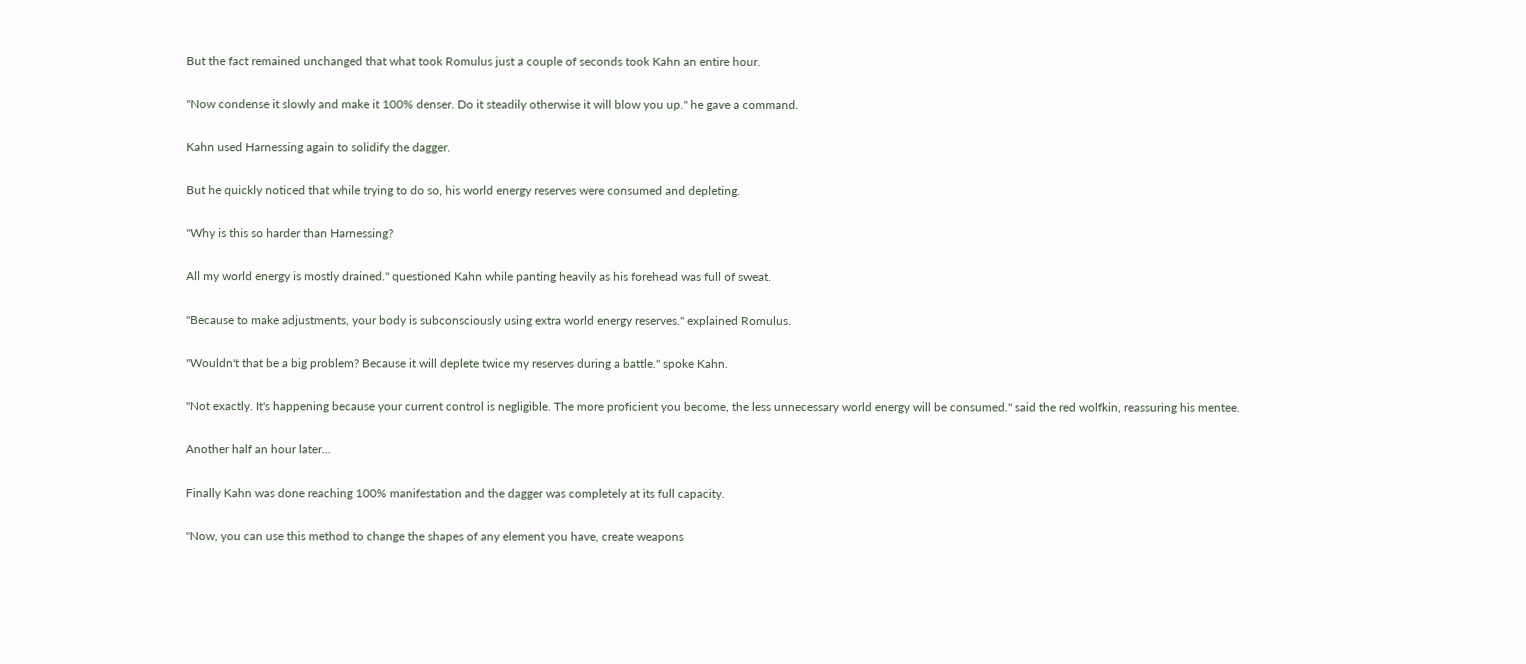But the fact remained unchanged that what took Romulus just a couple of seconds took Kahn an entire hour.

"Now condense it slowly and make it 100% denser. Do it steadily otherwise it will blow you up." he gave a command.

Kahn used Harnessing again to solidify the dagger.

But he quickly noticed that while trying to do so, his world energy reserves were consumed and depleting.

"Why is this so harder than Harnessing?

All my world energy is mostly drained." questioned Kahn while panting heavily as his forehead was full of sweat.

"Because to make adjustments, your body is subconsciously using extra world energy reserves." explained Romulus.

"Wouldn't that be a big problem? Because it will deplete twice my reserves during a battle." spoke Kahn.

"Not exactly. It's happening because your current control is negligible. The more proficient you become, the less unnecessary world energy will be consumed." said the red wolfkin, reassuring his mentee.

Another half an hour later...

Finally Kahn was done reaching 100% manifestation and the dagger was completely at its full capacity.

"Now, you can use this method to change the shapes of any element you have, create weapons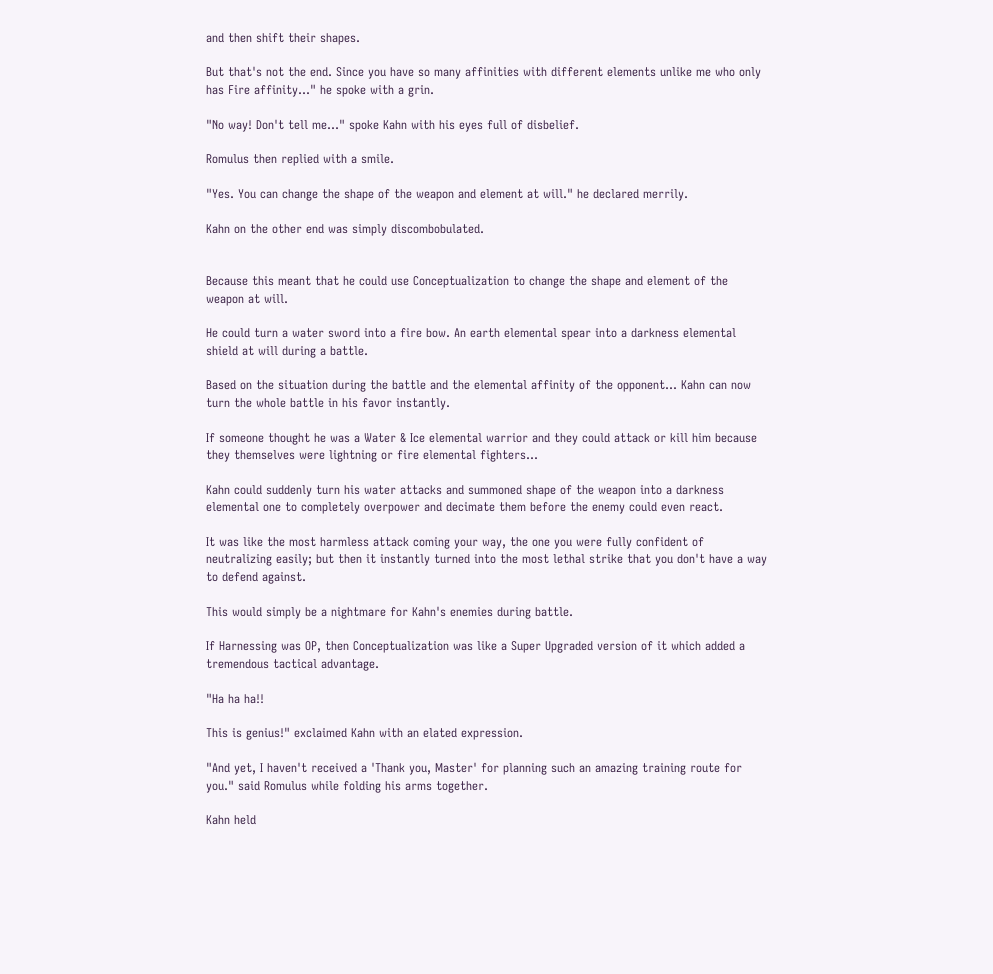and then shift their shapes.

But that's not the end. Since you have so many affinities with different elements unlike me who only has Fire affinity..." he spoke with a grin.

"No way! Don't tell me..." spoke Kahn with his eyes full of disbelief.

Romulus then replied with a smile.

"Yes. You can change the shape of the weapon and element at will." he declared merrily.

Kahn on the other end was simply discombobulated.


Because this meant that he could use Conceptualization to change the shape and element of the weapon at will.

He could turn a water sword into a fire bow. An earth elemental spear into a darkness elemental shield at will during a battle.

Based on the situation during the battle and the elemental affinity of the opponent... Kahn can now turn the whole battle in his favor instantly.

If someone thought he was a Water & Ice elemental warrior and they could attack or kill him because they themselves were lightning or fire elemental fighters...

Kahn could suddenly turn his water attacks and summoned shape of the weapon into a darkness elemental one to completely overpower and decimate them before the enemy could even react.

It was like the most harmless attack coming your way, the one you were fully confident of neutralizing easily; but then it instantly turned into the most lethal strike that you don't have a way to defend against.

This would simply be a nightmare for Kahn's enemies during battle.

If Harnessing was OP, then Conceptualization was like a Super Upgraded version of it which added a tremendous tactical advantage.

"Ha ha ha!!

This is genius!" exclaimed Kahn with an elated expression.

"And yet, I haven't received a 'Thank you, Master' for planning such an amazing training route for you." said Romulus while folding his arms together.

Kahn held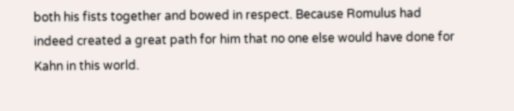both his fists together and bowed in respect. Because Romulus had indeed created a great path for him that no one else would have done for Kahn in this world.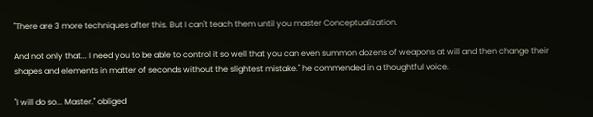"There are 3 more techniques after this. But I can't teach them until you master Conceptualization.

And not only that... I need you to be able to control it so well that you can even summon dozens of weapons at will and then change their shapes and elements in matter of seconds without the slightest mistake." he commended in a thoughtful voice.

"I will do so... Master." obliged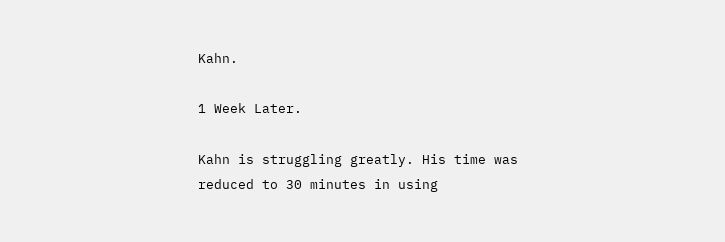Kahn.

1 Week Later.

Kahn is struggling greatly. His time was reduced to 30 minutes in using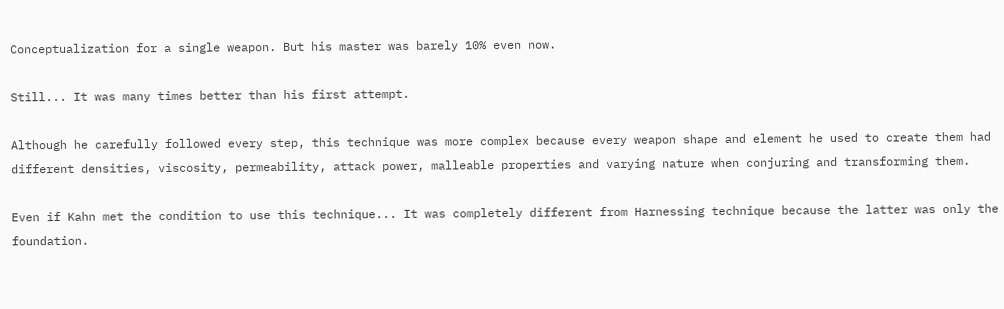Conceptualization for a single weapon. But his master was barely 10% even now.

Still... It was many times better than his first attempt.

Although he carefully followed every step, this technique was more complex because every weapon shape and element he used to create them had different densities, viscosity, permeability, attack power, malleable properties and varying nature when conjuring and transforming them.

Even if Kahn met the condition to use this technique... It was completely different from Harnessing technique because the latter was only the foundation.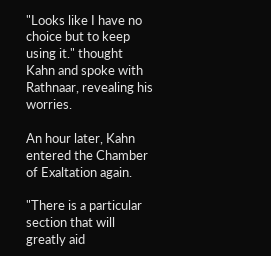"Looks like I have no choice but to keep using it." thought Kahn and spoke with Rathnaar, revealing his worries.

An hour later, Kahn entered the Chamber of Exaltation again.

"There is a particular section that will greatly aid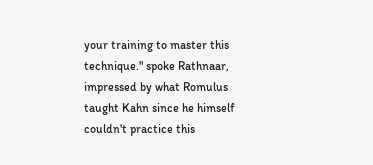your training to master this technique." spoke Rathnaar, impressed by what Romulus taught Kahn since he himself couldn't practice this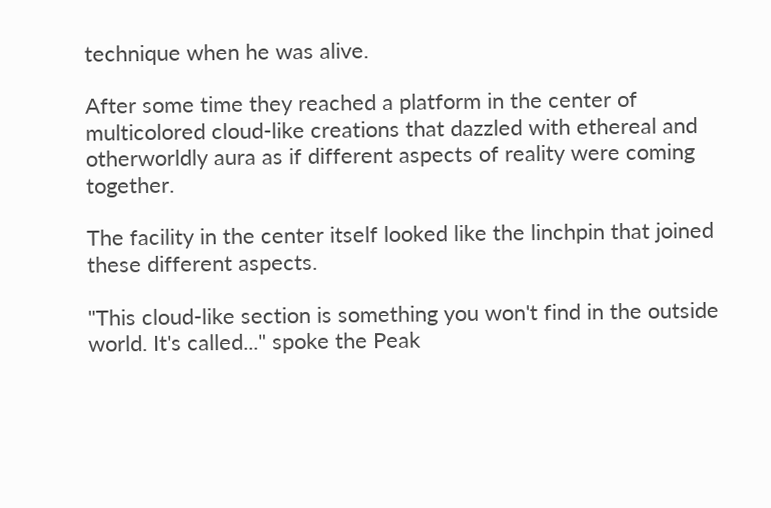technique when he was alive.

After some time they reached a platform in the center of multicolored cloud-like creations that dazzled with ethereal and otherworldly aura as if different aspects of reality were coming together.

The facility in the center itself looked like the linchpin that joined these different aspects.

"This cloud-like section is something you won't find in the outside world. It's called..." spoke the Peak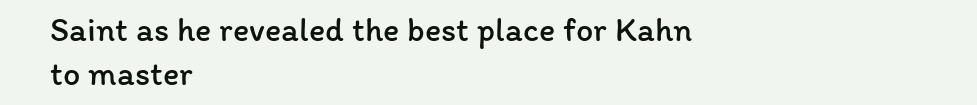Saint as he revealed the best place for Kahn to master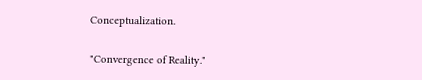Conceptualization.

"Convergence of Reality."